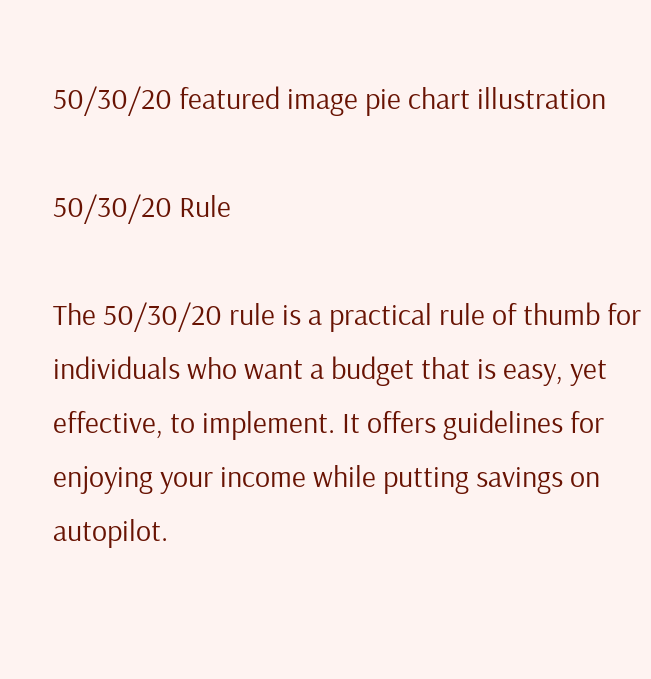50/30/20 featured image pie chart illustration

50/30/20 Rule

The 50/30/20 rule is a practical rule of thumb for individuals who want a budget that is easy, yet effective, to implement. It offers guidelines for enjoying your income while putting savings on autopilot.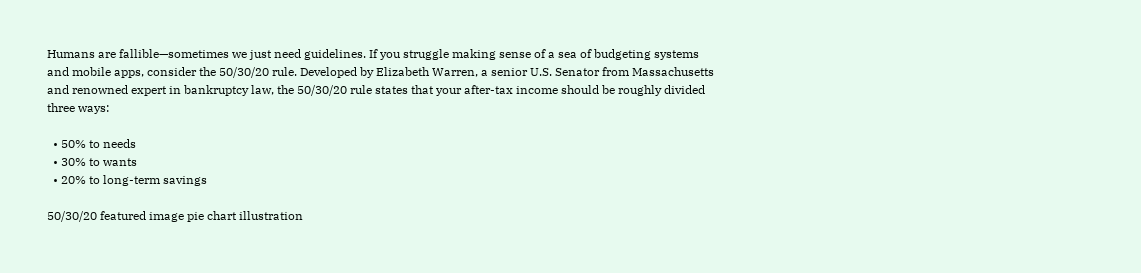Humans are fallible—sometimes we just need guidelines. If you struggle making sense of a sea of budgeting systems and mobile apps, consider the 50/30/20 rule. Developed by Elizabeth Warren, a senior U.S. Senator from Massachusetts and renowned expert in bankruptcy law, the 50/30/20 rule states that your after-tax income should be roughly divided three ways:

  • 50% to needs
  • 30% to wants
  • 20% to long-term savings

50/30/20 featured image pie chart illustration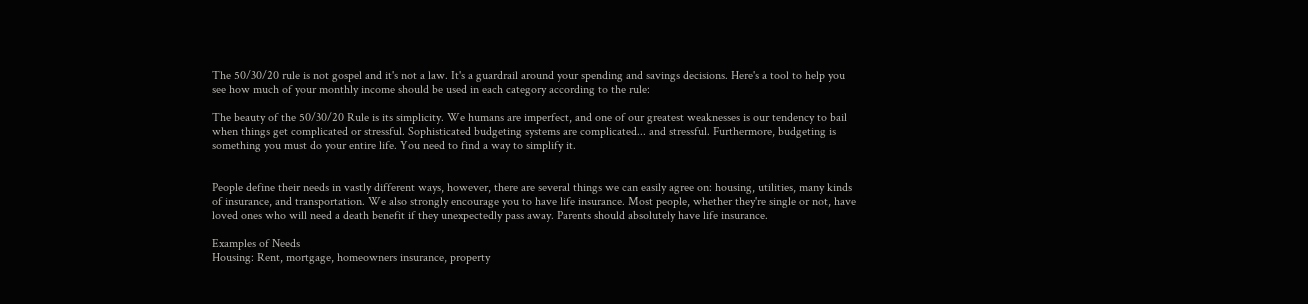The 50/30/20 rule is not gospel and it's not a law. It's a guardrail around your spending and savings decisions. Here's a tool to help you see how much of your monthly income should be used in each category according to the rule:

The beauty of the 50/30/20 Rule is its simplicity. We humans are imperfect, and one of our greatest weaknesses is our tendency to bail when things get complicated or stressful. Sophisticated budgeting systems are complicated... and stressful. Furthermore, budgeting is something you must do your entire life. You need to find a way to simplify it.


People define their needs in vastly different ways, however, there are several things we can easily agree on: housing, utilities, many kinds of insurance, and transportation. We also strongly encourage you to have life insurance. Most people, whether they're single or not, have loved ones who will need a death benefit if they unexpectedly pass away. Parents should absolutely have life insurance.

Examples of Needs
Housing: Rent, mortgage, homeowners insurance, property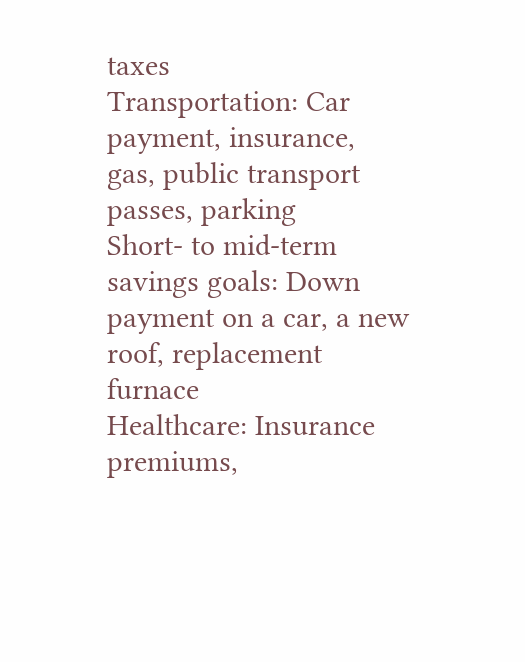taxes
Transportation: Car payment, insurance, gas, public transport passes, parking
Short- to mid-term savings goals: Down payment on a car, a new roof, replacement furnace
Healthcare: Insurance premiums,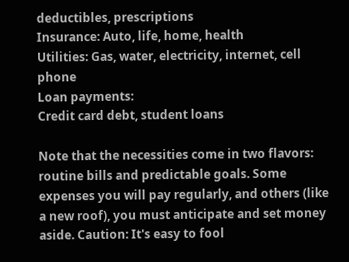deductibles, prescriptions
Insurance: Auto, life, home, health
Utilities: Gas, water, electricity, internet, cell phone
Loan payments:
Credit card debt, student loans

Note that the necessities come in two flavors: routine bills and predictable goals. Some expenses you will pay regularly, and others (like a new roof), you must anticipate and set money aside. Caution: It's easy to fool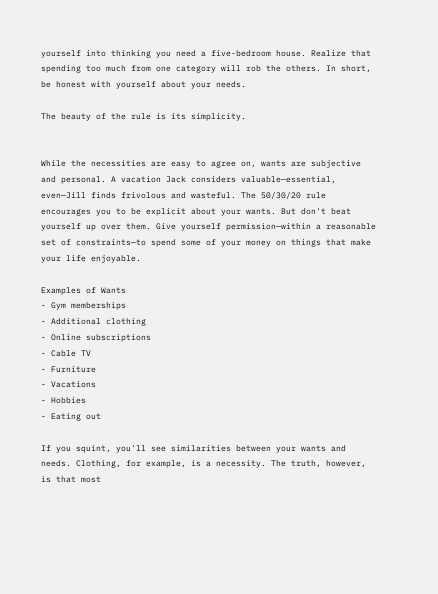yourself into thinking you need a five-bedroom house. Realize that spending too much from one category will rob the others. In short, be honest with yourself about your needs.

The beauty of the rule is its simplicity.


While the necessities are easy to agree on, wants are subjective and personal. A vacation Jack considers valuable—essential, even—Jill finds frivolous and wasteful. The 50/30/20 rule encourages you to be explicit about your wants. But don't beat yourself up over them. Give yourself permission—within a reasonable set of constraints—to spend some of your money on things that make your life enjoyable.

Examples of Wants
- Gym memberships
- Additional clothing
- Online subscriptions
- Cable TV
- Furniture
- Vacations
- Hobbies
- Eating out

If you squint, you'll see similarities between your wants and needs. Clothing, for example, is a necessity. The truth, however, is that most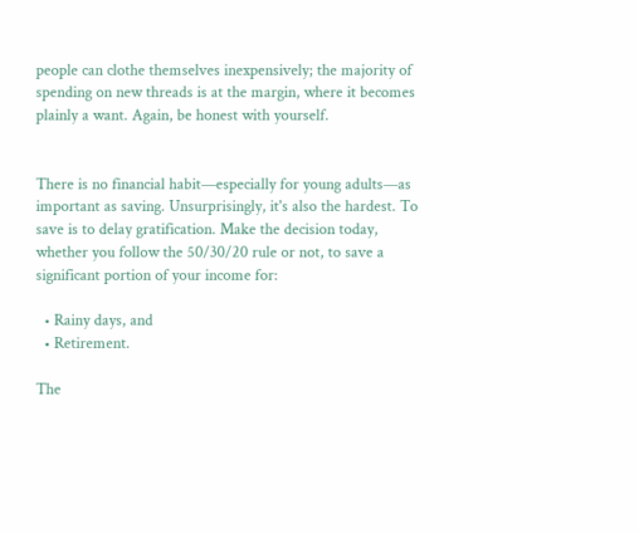people can clothe themselves inexpensively; the majority of spending on new threads is at the margin, where it becomes plainly a want. Again, be honest with yourself.


There is no financial habit—especially for young adults—as important as saving. Unsurprisingly, it's also the hardest. To save is to delay gratification. Make the decision today, whether you follow the 50/30/20 rule or not, to save a significant portion of your income for:

  • Rainy days, and
  • Retirement.

The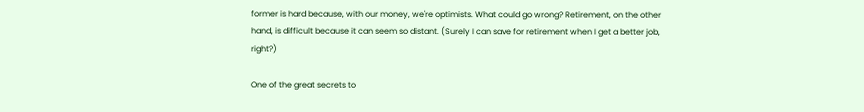former is hard because, with our money, we're optimists. What could go wrong? Retirement, on the other hand, is difficult because it can seem so distant. (Surely I can save for retirement when I get a better job, right?)

One of the great secrets to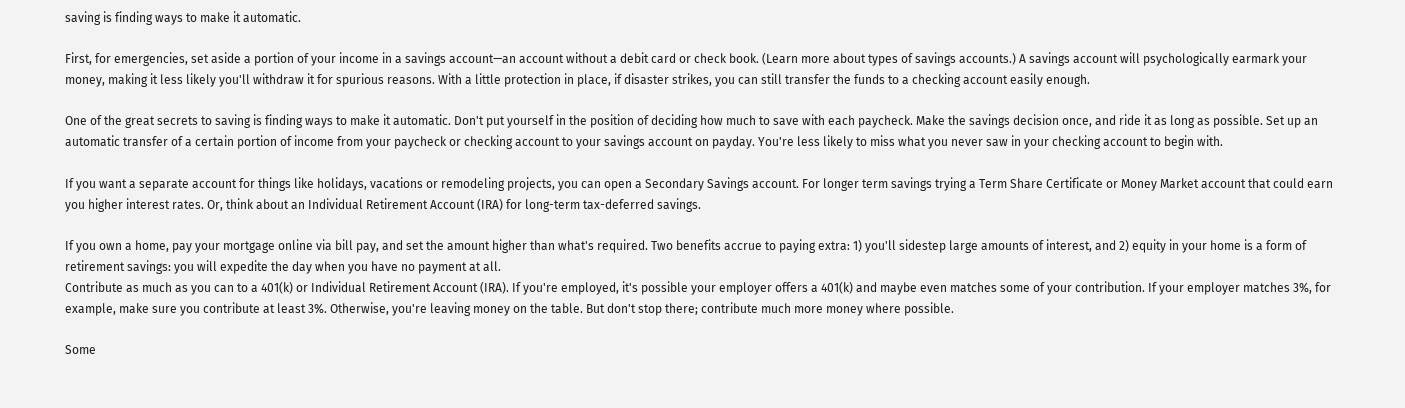saving is finding ways to make it automatic.

First, for emergencies, set aside a portion of your income in a savings account—an account without a debit card or check book. (Learn more about types of savings accounts.) A savings account will psychologically earmark your money, making it less likely you'll withdraw it for spurious reasons. With a little protection in place, if disaster strikes, you can still transfer the funds to a checking account easily enough.

One of the great secrets to saving is finding ways to make it automatic. Don't put yourself in the position of deciding how much to save with each paycheck. Make the savings decision once, and ride it as long as possible. Set up an automatic transfer of a certain portion of income from your paycheck or checking account to your savings account on payday. You're less likely to miss what you never saw in your checking account to begin with.

If you want a separate account for things like holidays, vacations or remodeling projects, you can open a Secondary Savings account. For longer term savings trying a Term Share Certificate or Money Market account that could earn you higher interest rates. Or, think about an Individual Retirement Account (IRA) for long-term tax-deferred savings.

If you own a home, pay your mortgage online via bill pay, and set the amount higher than what's required. Two benefits accrue to paying extra: 1) you'll sidestep large amounts of interest, and 2) equity in your home is a form of retirement savings: you will expedite the day when you have no payment at all.
Contribute as much as you can to a 401(k) or Individual Retirement Account (IRA). If you're employed, it's possible your employer offers a 401(k) and maybe even matches some of your contribution. If your employer matches 3%, for example, make sure you contribute at least 3%. Otherwise, you're leaving money on the table. But don't stop there; contribute much more money where possible.

Some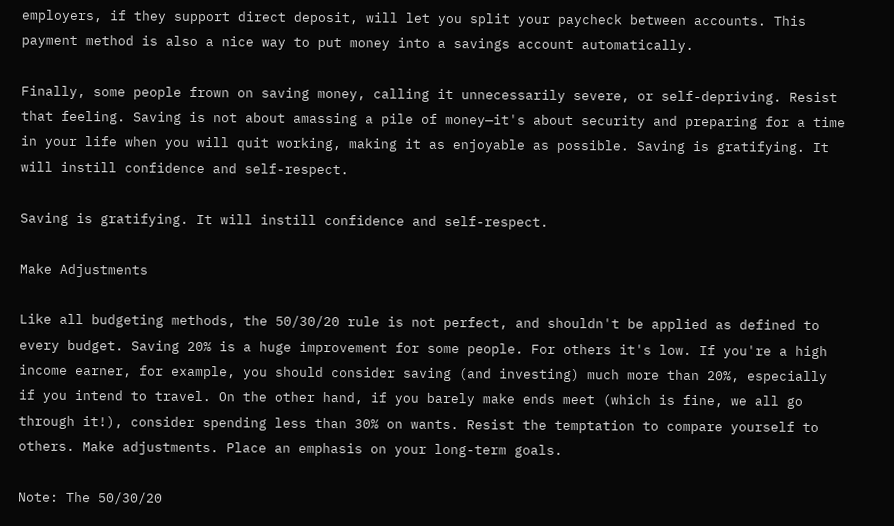employers, if they support direct deposit, will let you split your paycheck between accounts. This payment method is also a nice way to put money into a savings account automatically.

Finally, some people frown on saving money, calling it unnecessarily severe, or self-depriving. Resist that feeling. Saving is not about amassing a pile of money—it's about security and preparing for a time in your life when you will quit working, making it as enjoyable as possible. Saving is gratifying. It will instill confidence and self-respect.

Saving is gratifying. It will instill confidence and self-respect.

Make Adjustments

Like all budgeting methods, the 50/30/20 rule is not perfect, and shouldn't be applied as defined to every budget. Saving 20% is a huge improvement for some people. For others it's low. If you're a high income earner, for example, you should consider saving (and investing) much more than 20%, especially if you intend to travel. On the other hand, if you barely make ends meet (which is fine, we all go through it!), consider spending less than 30% on wants. Resist the temptation to compare yourself to others. Make adjustments. Place an emphasis on your long-term goals.

Note: The 50/30/20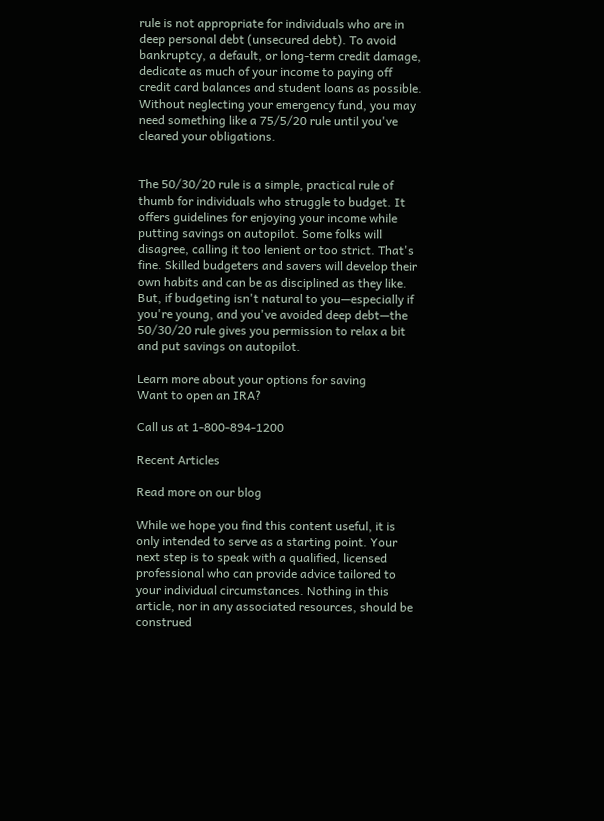rule is not appropriate for individuals who are in deep personal debt (unsecured debt). To avoid bankruptcy, a default, or long-term credit damage, dedicate as much of your income to paying off credit card balances and student loans as possible. Without neglecting your emergency fund, you may need something like a 75/5/20 rule until you've cleared your obligations.


The 50/30/20 rule is a simple, practical rule of thumb for individuals who struggle to budget. It offers guidelines for enjoying your income while putting savings on autopilot. Some folks will disagree, calling it too lenient or too strict. That's fine. Skilled budgeters and savers will develop their own habits and can be as disciplined as they like. But, if budgeting isn't natural to you—especially if you're young, and you've avoided deep debt—the 50/30/20 rule gives you permission to relax a bit and put savings on autopilot.

Learn more about your options for saving
Want to open an IRA?

Call us at 1-800-894-1200

Recent Articles

Read more on our blog

While we hope you find this content useful, it is only intended to serve as a starting point. Your next step is to speak with a qualified, licensed professional who can provide advice tailored to your individual circumstances. Nothing in this article, nor in any associated resources, should be construed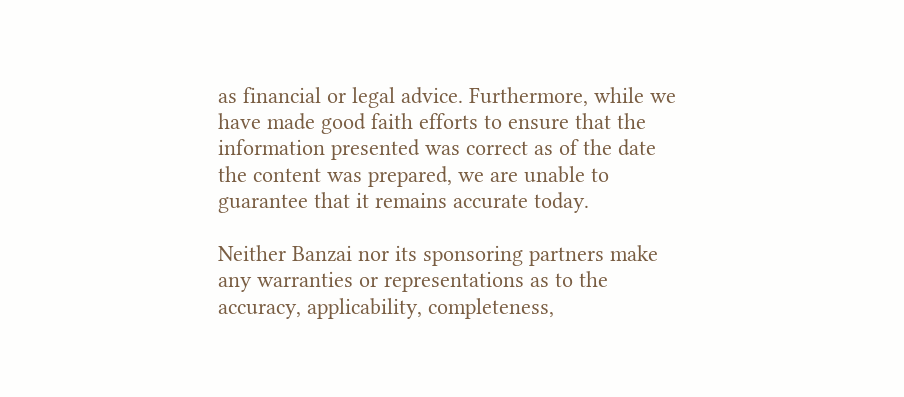as financial or legal advice. Furthermore, while we have made good faith efforts to ensure that the information presented was correct as of the date the content was prepared, we are unable to guarantee that it remains accurate today.

Neither Banzai nor its sponsoring partners make any warranties or representations as to the accuracy, applicability, completeness,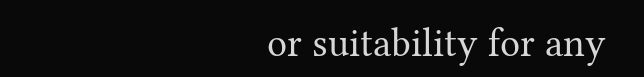or suitability for any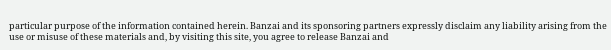particular purpose of the information contained herein. Banzai and its sponsoring partners expressly disclaim any liability arising from the use or misuse of these materials and, by visiting this site, you agree to release Banzai and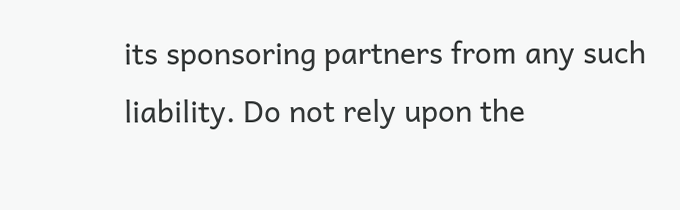its sponsoring partners from any such liability. Do not rely upon the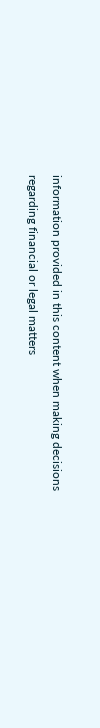information provided in this content when making decisions regarding financial or legal matters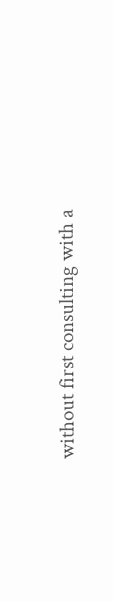without first consulting with a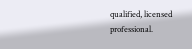qualified, licensed professional.